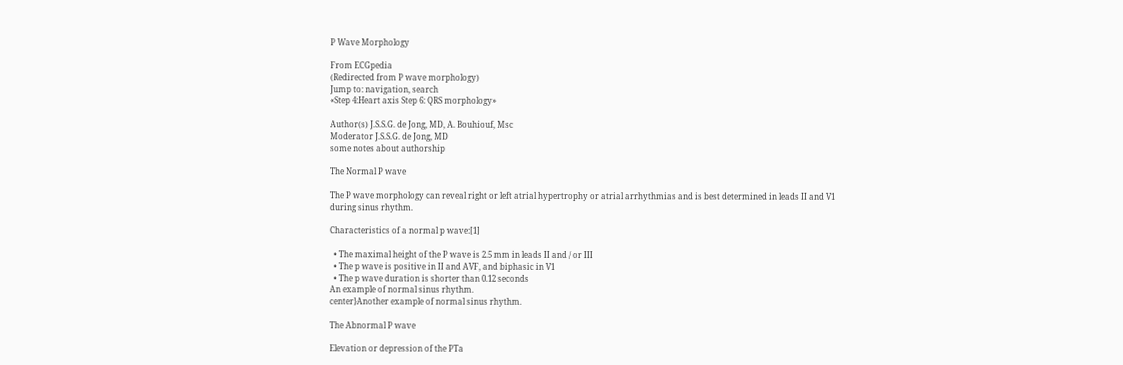P Wave Morphology

From ECGpedia
(Redirected from P wave morphology)
Jump to: navigation, search
«Step 4:Heart axis Step 6: QRS morphology»

Author(s) J.S.S.G. de Jong, MD, A. Bouhiouf, Msc
Moderator J.S.S.G. de Jong, MD
some notes about authorship

The Normal P wave

The P wave morphology can reveal right or left atrial hypertrophy or atrial arrhythmias and is best determined in leads II and V1 during sinus rhythm.

Characteristics of a normal p wave:[1]

  • The maximal height of the P wave is 2.5 mm in leads II and / or III
  • The p wave is positive in II and AVF, and biphasic in V1
  • The p wave duration is shorter than 0.12 seconds
An example of normal sinus rhythm.
center}Another example of normal sinus rhythm.

The Abnormal P wave

Elevation or depression of the PTa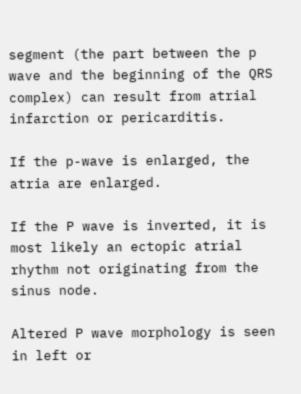segment (the part between the p wave and the beginning of the QRS complex) can result from atrial infarction or pericarditis.

If the p-wave is enlarged, the atria are enlarged.

If the P wave is inverted, it is most likely an ectopic atrial rhythm not originating from the sinus node.

Altered P wave morphology is seen in left or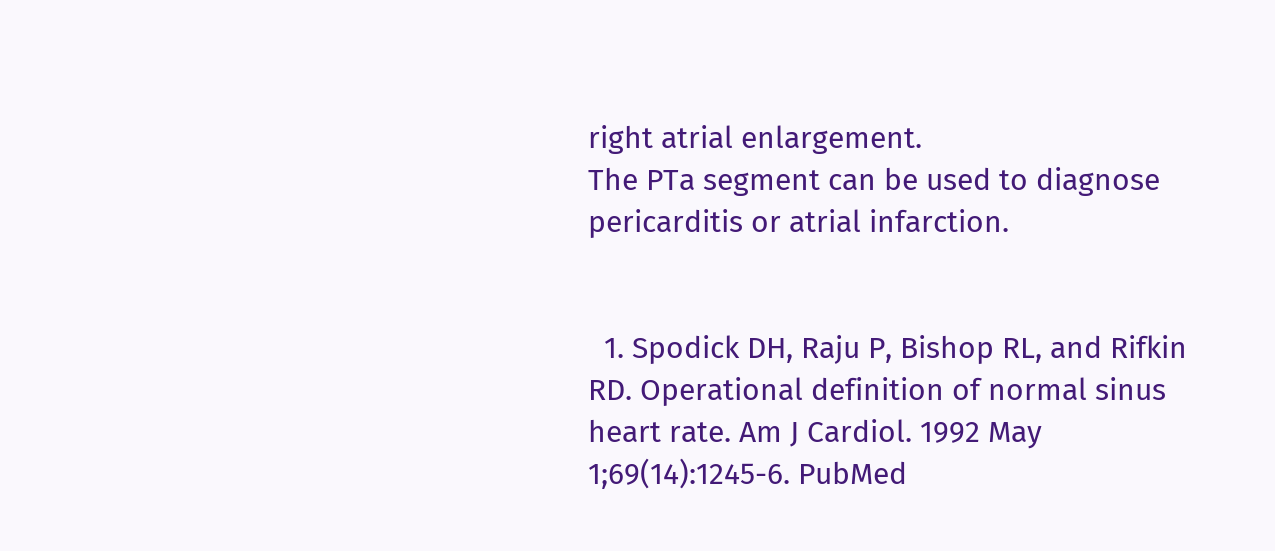right atrial enlargement.
The PTa segment can be used to diagnose pericarditis or atrial infarction.


  1. Spodick DH, Raju P, Bishop RL, and Rifkin RD. Operational definition of normal sinus heart rate. Am J Cardiol. 1992 May 1;69(14):1245-6. PubMed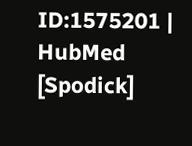ID:1575201 | HubMed [Spodick]